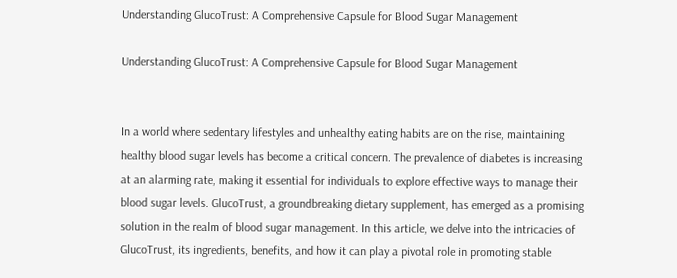Understanding GlucoTrust: A Comprehensive Capsule for Blood Sugar Management

Understanding GlucoTrust: A Comprehensive Capsule for Blood Sugar Management


In a world where sedentary lifestyles and unhealthy eating habits are on the rise, maintaining healthy blood sugar levels has become a critical concern. The prevalence of diabetes is increasing at an alarming rate, making it essential for individuals to explore effective ways to manage their blood sugar levels. GlucoTrust, a groundbreaking dietary supplement, has emerged as a promising solution in the realm of blood sugar management. In this article, we delve into the intricacies of GlucoTrust, its ingredients, benefits, and how it can play a pivotal role in promoting stable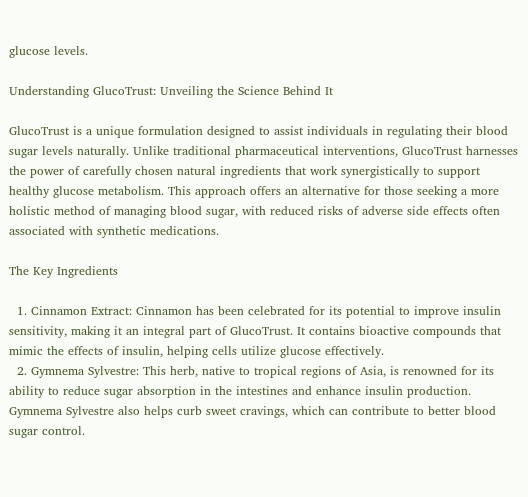glucose levels.

Understanding GlucoTrust: Unveiling the Science Behind It

GlucoTrust is a unique formulation designed to assist individuals in regulating their blood sugar levels naturally. Unlike traditional pharmaceutical interventions, GlucoTrust harnesses the power of carefully chosen natural ingredients that work synergistically to support healthy glucose metabolism. This approach offers an alternative for those seeking a more holistic method of managing blood sugar, with reduced risks of adverse side effects often associated with synthetic medications.

The Key Ingredients

  1. Cinnamon Extract: Cinnamon has been celebrated for its potential to improve insulin sensitivity, making it an integral part of GlucoTrust. It contains bioactive compounds that mimic the effects of insulin, helping cells utilize glucose effectively.
  2. Gymnema Sylvestre: This herb, native to tropical regions of Asia, is renowned for its ability to reduce sugar absorption in the intestines and enhance insulin production. Gymnema Sylvestre also helps curb sweet cravings, which can contribute to better blood sugar control.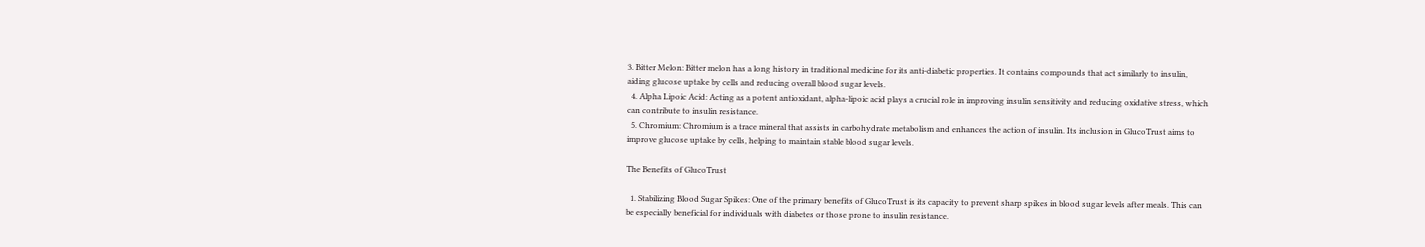3. Bitter Melon: Bitter melon has a long history in traditional medicine for its anti-diabetic properties. It contains compounds that act similarly to insulin, aiding glucose uptake by cells and reducing overall blood sugar levels.
  4. Alpha Lipoic Acid: Acting as a potent antioxidant, alpha-lipoic acid plays a crucial role in improving insulin sensitivity and reducing oxidative stress, which can contribute to insulin resistance.
  5. Chromium: Chromium is a trace mineral that assists in carbohydrate metabolism and enhances the action of insulin. Its inclusion in GlucoTrust aims to improve glucose uptake by cells, helping to maintain stable blood sugar levels.

The Benefits of GlucoTrust

  1. Stabilizing Blood Sugar Spikes: One of the primary benefits of GlucoTrust is its capacity to prevent sharp spikes in blood sugar levels after meals. This can be especially beneficial for individuals with diabetes or those prone to insulin resistance.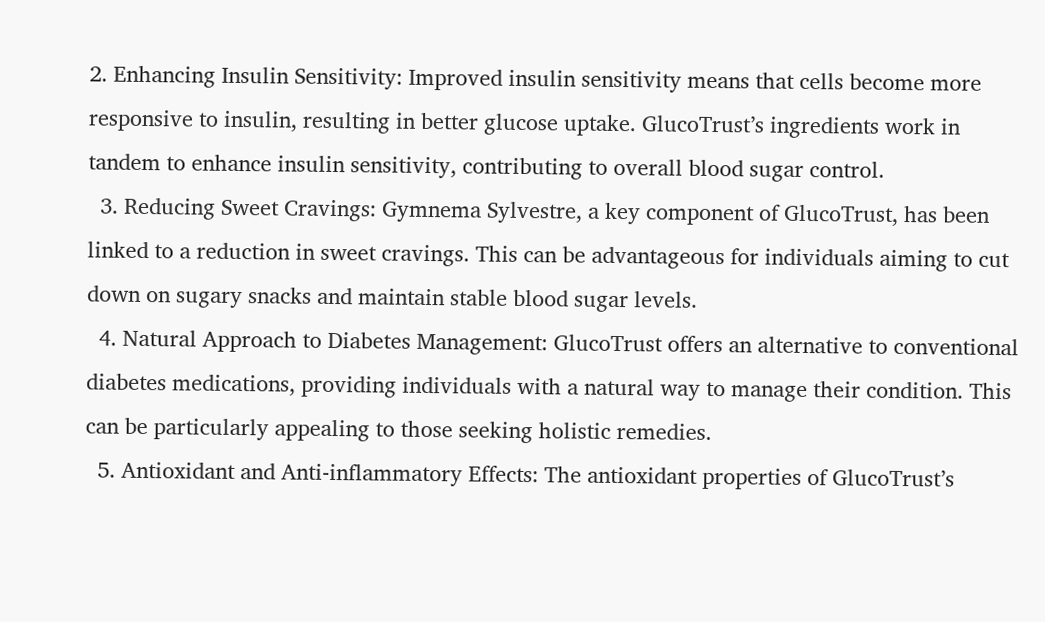2. Enhancing Insulin Sensitivity: Improved insulin sensitivity means that cells become more responsive to insulin, resulting in better glucose uptake. GlucoTrust’s ingredients work in tandem to enhance insulin sensitivity, contributing to overall blood sugar control.
  3. Reducing Sweet Cravings: Gymnema Sylvestre, a key component of GlucoTrust, has been linked to a reduction in sweet cravings. This can be advantageous for individuals aiming to cut down on sugary snacks and maintain stable blood sugar levels.
  4. Natural Approach to Diabetes Management: GlucoTrust offers an alternative to conventional diabetes medications, providing individuals with a natural way to manage their condition. This can be particularly appealing to those seeking holistic remedies.
  5. Antioxidant and Anti-inflammatory Effects: The antioxidant properties of GlucoTrust’s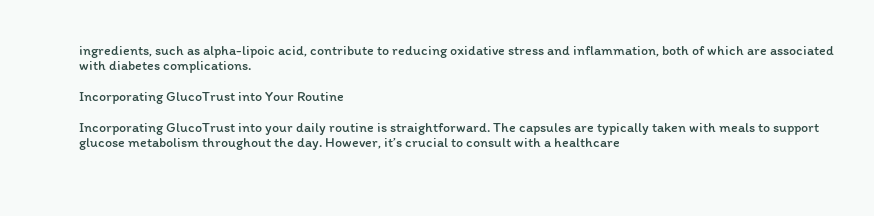ingredients, such as alpha-lipoic acid, contribute to reducing oxidative stress and inflammation, both of which are associated with diabetes complications.

Incorporating GlucoTrust into Your Routine

Incorporating GlucoTrust into your daily routine is straightforward. The capsules are typically taken with meals to support glucose metabolism throughout the day. However, it’s crucial to consult with a healthcare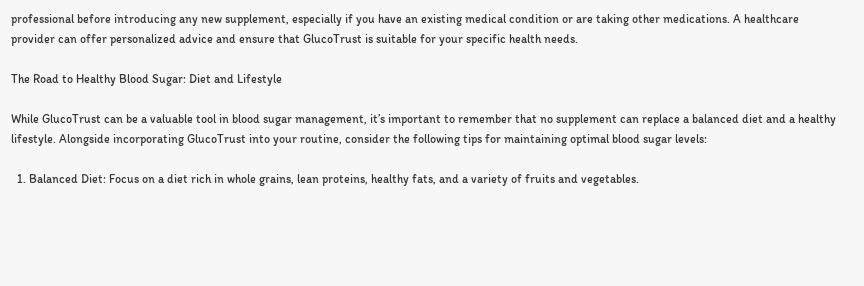professional before introducing any new supplement, especially if you have an existing medical condition or are taking other medications. A healthcare provider can offer personalized advice and ensure that GlucoTrust is suitable for your specific health needs.

The Road to Healthy Blood Sugar: Diet and Lifestyle

While GlucoTrust can be a valuable tool in blood sugar management, it’s important to remember that no supplement can replace a balanced diet and a healthy lifestyle. Alongside incorporating GlucoTrust into your routine, consider the following tips for maintaining optimal blood sugar levels:

  1. Balanced Diet: Focus on a diet rich in whole grains, lean proteins, healthy fats, and a variety of fruits and vegetables.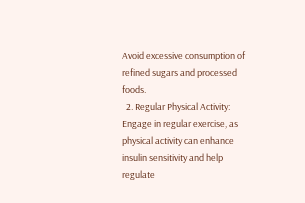Avoid excessive consumption of refined sugars and processed foods.
  2. Regular Physical Activity: Engage in regular exercise, as physical activity can enhance insulin sensitivity and help regulate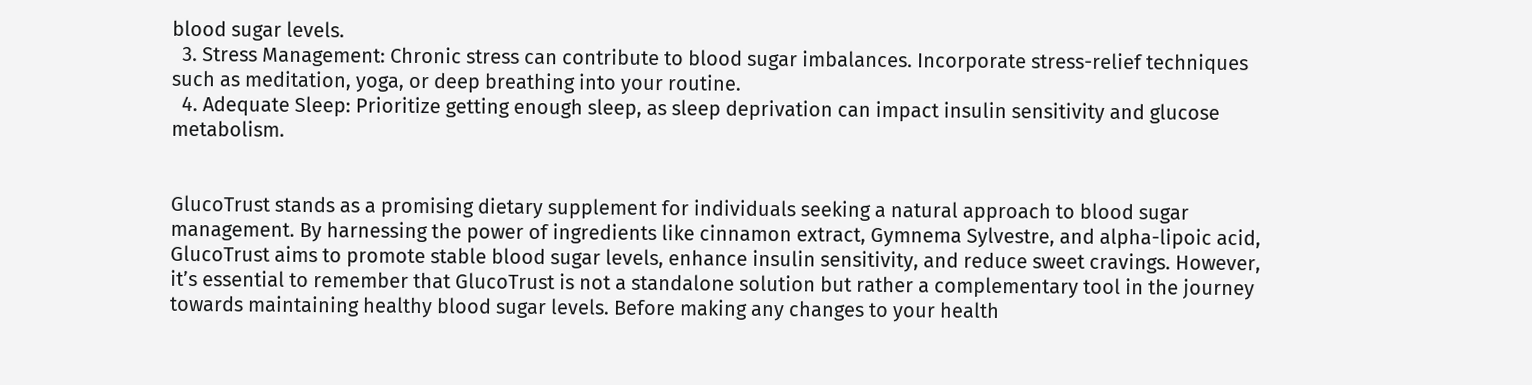blood sugar levels.
  3. Stress Management: Chronic stress can contribute to blood sugar imbalances. Incorporate stress-relief techniques such as meditation, yoga, or deep breathing into your routine.
  4. Adequate Sleep: Prioritize getting enough sleep, as sleep deprivation can impact insulin sensitivity and glucose metabolism.


GlucoTrust stands as a promising dietary supplement for individuals seeking a natural approach to blood sugar management. By harnessing the power of ingredients like cinnamon extract, Gymnema Sylvestre, and alpha-lipoic acid, GlucoTrust aims to promote stable blood sugar levels, enhance insulin sensitivity, and reduce sweet cravings. However, it’s essential to remember that GlucoTrust is not a standalone solution but rather a complementary tool in the journey towards maintaining healthy blood sugar levels. Before making any changes to your health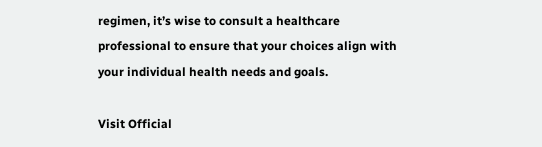regimen, it’s wise to consult a healthcare professional to ensure that your choices align with your individual health needs and goals.

Visit Official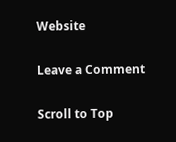Website

Leave a Comment

Scroll to Top